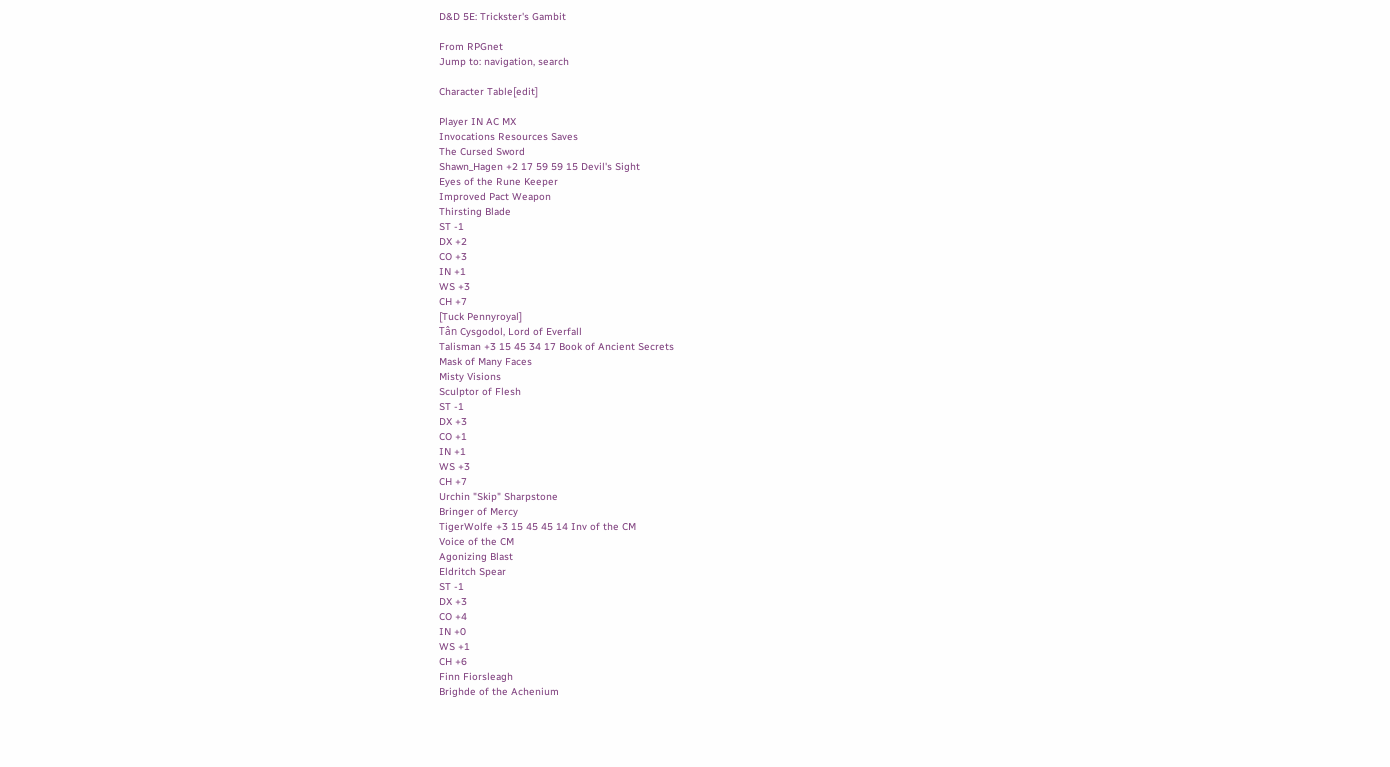D&D 5E: Trickster's Gambit

From RPGnet
Jump to: navigation, search

Character Table[edit]

Player IN AC MX
Invocations Resources Saves
The Cursed Sword
Shawn_Hagen +2 17 59 59 15 Devil's Sight
Eyes of the Rune Keeper
Improved Pact Weapon
Thirsting Blade
ST -1
DX +2
CO +3
IN +1
WS +3
CH +7
[Tuck Pennyroyal]
Tân Cysgodol, Lord of Everfall
Talisman +3 15 45 34 17 Book of Ancient Secrets
Mask of Many Faces
Misty Visions
Sculptor of Flesh
ST -1
DX +3
CO +1
IN +1
WS +3
CH +7
Urchin "Skip" Sharpstone
Bringer of Mercy
TigerWolfe +3 15 45 45 14 Inv of the CM
Voice of the CM
Agonizing Blast
Eldritch Spear
ST -1
DX +3
CO +4
IN +0
WS +1
CH +6
Finn Fiorsleagh
Brighde of the Achenium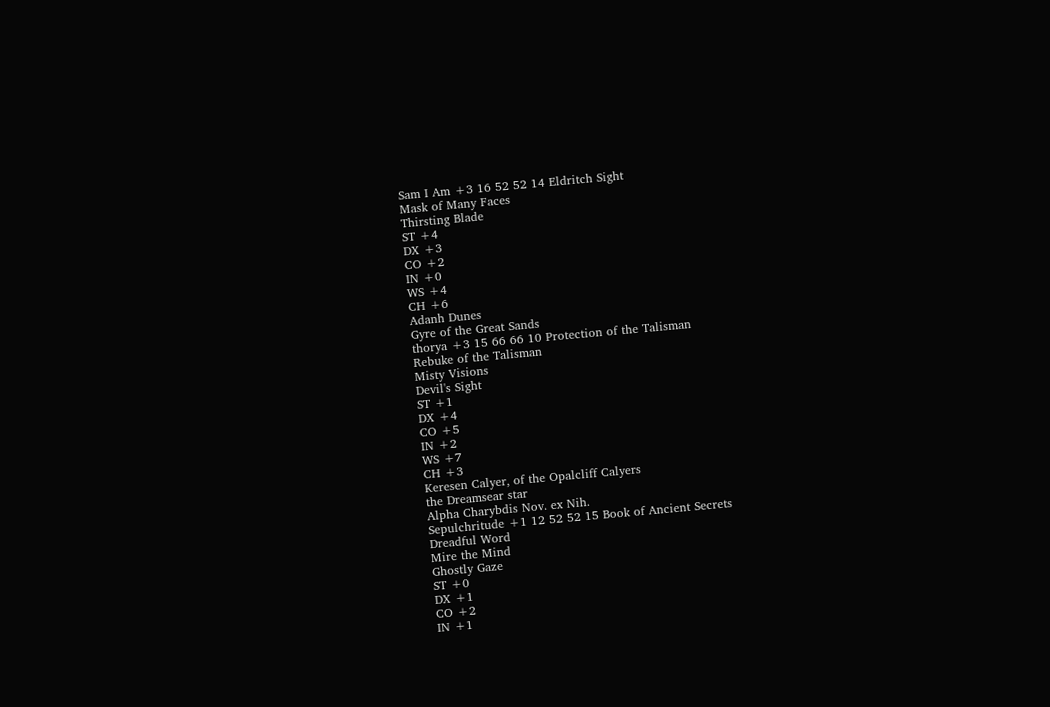Sam I Am +3 16 52 52 14 Eldritch Sight
Mask of Many Faces
Thirsting Blade
ST +4
DX +3
CO +2
IN +0
WS +4
CH +6
Adanh Dunes
Gyre of the Great Sands
thorya +3 15 66 66 10 Protection of the Talisman
Rebuke of the Talisman
Misty Visions
Devil's Sight
ST +1
DX +4
CO +5
IN +2
WS +7
CH +3
Keresen Calyer, of the Opalcliff Calyers
the Dreamsear star
Alpha Charybdis Nov. ex Nih.
Sepulchritude +1 12 52 52 15 Book of Ancient Secrets
Dreadful Word
Mire the Mind
Ghostly Gaze
ST +0
DX +1
CO +2
IN +1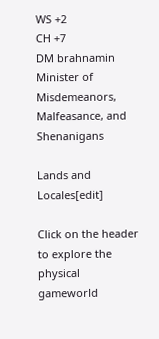WS +2
CH +7
DM brahnamin Minister of Misdemeanors, Malfeasance, and Shenanigans

Lands and Locales[edit]

Click on the header to explore the physical gameworld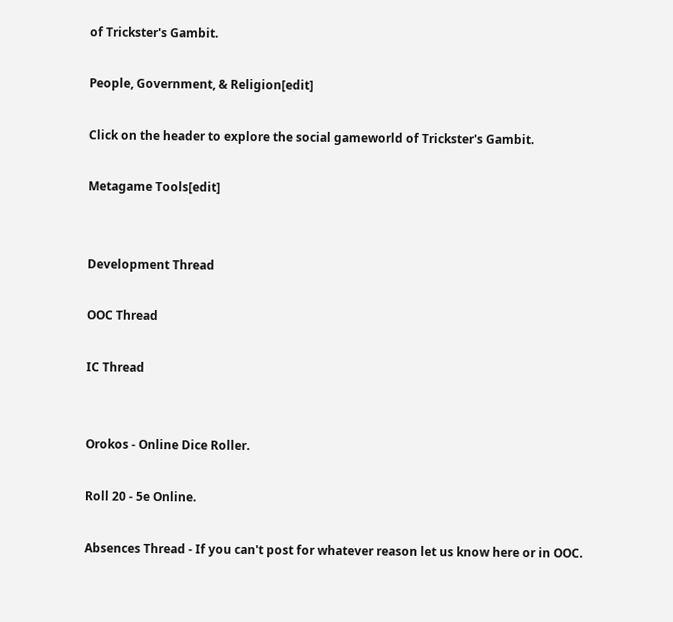of Trickster's Gambit.

People, Government, & Religion[edit]

Click on the header to explore the social gameworld of Trickster's Gambit.

Metagame Tools[edit]


Development Thread

OOC Thread

IC Thread


Orokos - Online Dice Roller.

Roll 20 - 5e Online.

Absences Thread - If you can't post for whatever reason let us know here or in OOC.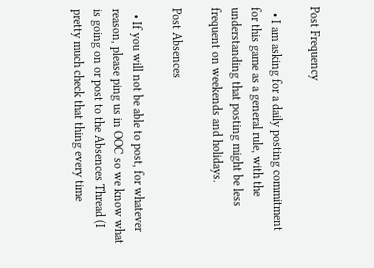Post Frequency

  • I am asking for a daily posting commitment for this game as a general rule, with the understanding that posting might be less frequent on weekends and holidays.

Post Absences

  • If you will not be able to post, for whatever reason, please ping us in OOC so we know what is going on or post to the Absences Thread (I pretty much check that thing every time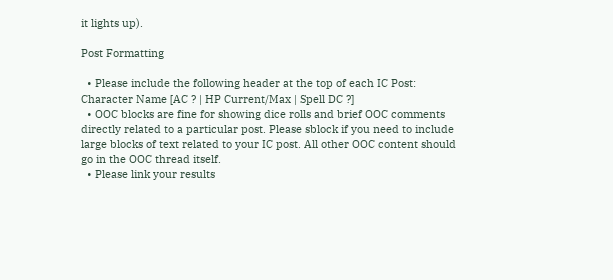it lights up).

Post Formatting

  • Please include the following header at the top of each IC Post:
Character Name [AC ? | HP Current/Max | Spell DC ?]
  • OOC blocks are fine for showing dice rolls and brief OOC comments directly related to a particular post. Please sblock if you need to include large blocks of text related to your IC post. All other OOC content should go in the OOC thread itself.
  • Please link your results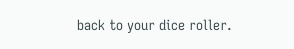back to your dice roller.